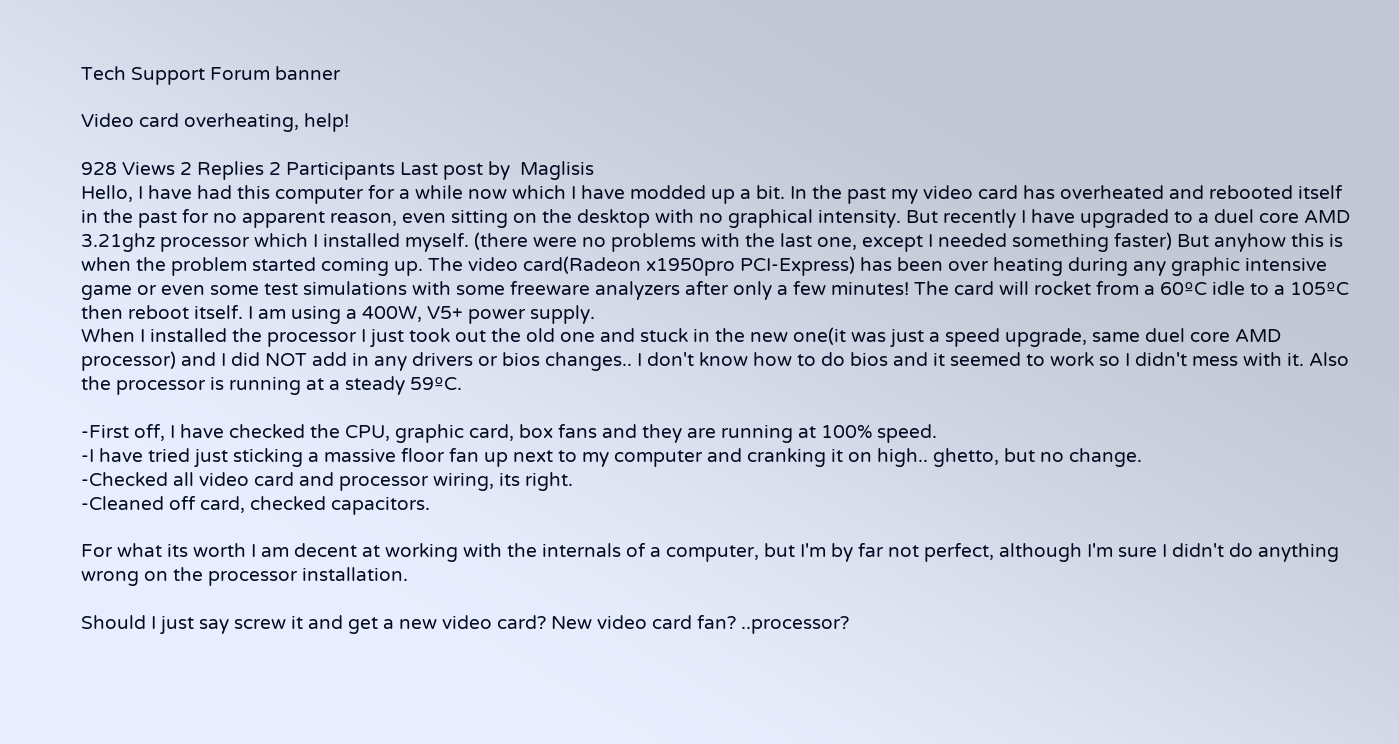Tech Support Forum banner

Video card overheating, help!

928 Views 2 Replies 2 Participants Last post by  Maglisis
Hello, I have had this computer for a while now which I have modded up a bit. In the past my video card has overheated and rebooted itself in the past for no apparent reason, even sitting on the desktop with no graphical intensity. But recently I have upgraded to a duel core AMD 3.21ghz processor which I installed myself. (there were no problems with the last one, except I needed something faster) But anyhow this is when the problem started coming up. The video card(Radeon x1950pro PCI-Express) has been over heating during any graphic intensive game or even some test simulations with some freeware analyzers after only a few minutes! The card will rocket from a 60ºC idle to a 105ºC then reboot itself. I am using a 400W, V5+ power supply.
When I installed the processor I just took out the old one and stuck in the new one(it was just a speed upgrade, same duel core AMD processor) and I did NOT add in any drivers or bios changes.. I don't know how to do bios and it seemed to work so I didn't mess with it. Also the processor is running at a steady 59ºC.

-First off, I have checked the CPU, graphic card, box fans and they are running at 100% speed.
-I have tried just sticking a massive floor fan up next to my computer and cranking it on high.. ghetto, but no change.
-Checked all video card and processor wiring, its right.
-Cleaned off card, checked capacitors.

For what its worth I am decent at working with the internals of a computer, but I'm by far not perfect, although I'm sure I didn't do anything wrong on the processor installation.

Should I just say screw it and get a new video card? New video card fan? ..processor?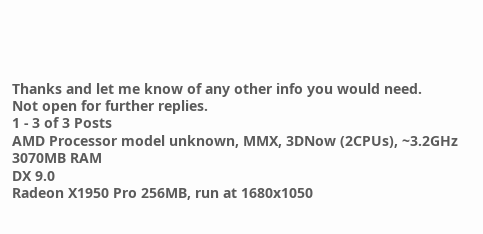Thanks and let me know of any other info you would need.
Not open for further replies.
1 - 3 of 3 Posts
AMD Processor model unknown, MMX, 3DNow (2CPUs), ~3.2GHz
3070MB RAM
DX 9.0
Radeon X1950 Pro 256MB, run at 1680x1050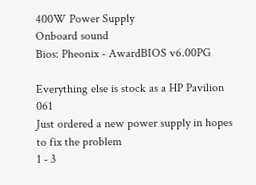400W Power Supply
Onboard sound
Bios: Pheonix - AwardBIOS v6.00PG

Everything else is stock as a HP Pavilion 061
Just ordered a new power supply in hopes to fix the problem
1 - 3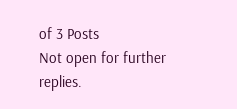of 3 Posts
Not open for further replies.